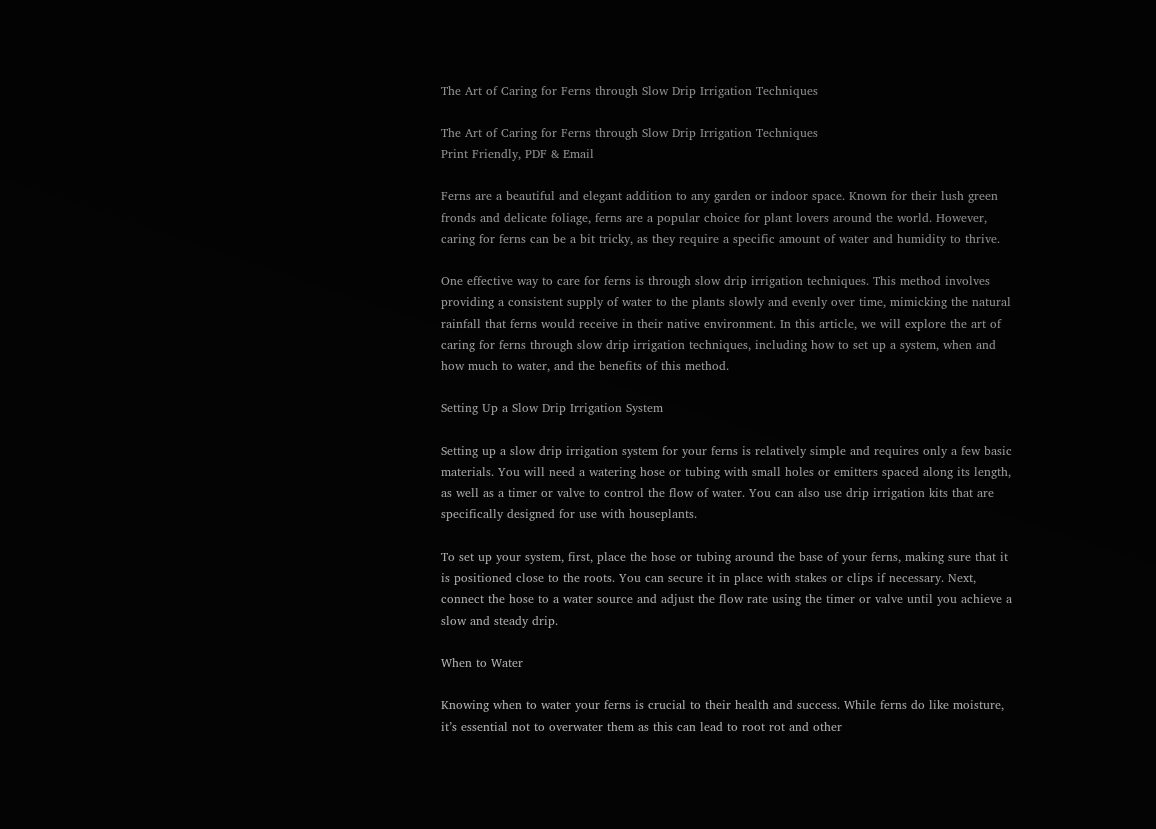The Art of Caring for Ferns through Slow Drip Irrigation Techniques

The Art of Caring for Ferns through Slow Drip Irrigation Techniques
Print Friendly, PDF & Email

Ferns are a beautiful and elegant addition to any garden or indoor space. Known for their lush green fronds and delicate foliage, ferns are a popular choice for plant lovers around the world. However, caring for ferns can be a bit tricky, as they require a specific amount of water and humidity to thrive.

One effective way to care for ferns is through slow drip irrigation techniques. This method involves providing a consistent supply of water to the plants slowly and evenly over time, mimicking the natural rainfall that ferns would receive in their native environment. In this article, we will explore the art of caring for ferns through slow drip irrigation techniques, including how to set up a system, when and how much to water, and the benefits of this method.

Setting Up a Slow Drip Irrigation System

Setting up a slow drip irrigation system for your ferns is relatively simple and requires only a few basic materials. You will need a watering hose or tubing with small holes or emitters spaced along its length, as well as a timer or valve to control the flow of water. You can also use drip irrigation kits that are specifically designed for use with houseplants.

To set up your system, first, place the hose or tubing around the base of your ferns, making sure that it is positioned close to the roots. You can secure it in place with stakes or clips if necessary. Next, connect the hose to a water source and adjust the flow rate using the timer or valve until you achieve a slow and steady drip.

When to Water

Knowing when to water your ferns is crucial to their health and success. While ferns do like moisture, it’s essential not to overwater them as this can lead to root rot and other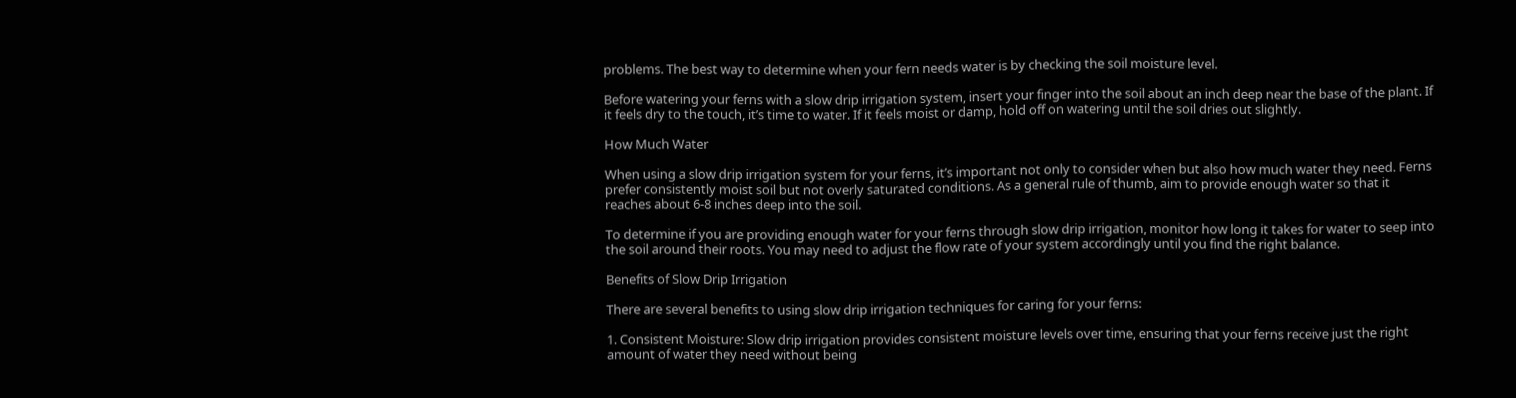problems. The best way to determine when your fern needs water is by checking the soil moisture level.

Before watering your ferns with a slow drip irrigation system, insert your finger into the soil about an inch deep near the base of the plant. If it feels dry to the touch, it’s time to water. If it feels moist or damp, hold off on watering until the soil dries out slightly.

How Much Water

When using a slow drip irrigation system for your ferns, it’s important not only to consider when but also how much water they need. Ferns prefer consistently moist soil but not overly saturated conditions. As a general rule of thumb, aim to provide enough water so that it reaches about 6-8 inches deep into the soil.

To determine if you are providing enough water for your ferns through slow drip irrigation, monitor how long it takes for water to seep into the soil around their roots. You may need to adjust the flow rate of your system accordingly until you find the right balance.

Benefits of Slow Drip Irrigation

There are several benefits to using slow drip irrigation techniques for caring for your ferns:

1. Consistent Moisture: Slow drip irrigation provides consistent moisture levels over time, ensuring that your ferns receive just the right amount of water they need without being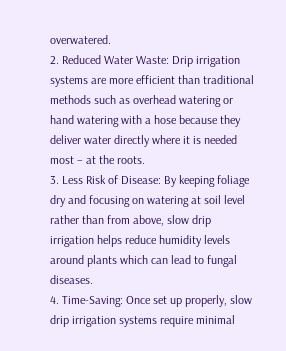overwatered.
2. Reduced Water Waste: Drip irrigation systems are more efficient than traditional methods such as overhead watering or hand watering with a hose because they deliver water directly where it is needed most – at the roots.
3. Less Risk of Disease: By keeping foliage dry and focusing on watering at soil level rather than from above, slow drip irrigation helps reduce humidity levels around plants which can lead to fungal diseases.
4. Time-Saving: Once set up properly, slow drip irrigation systems require minimal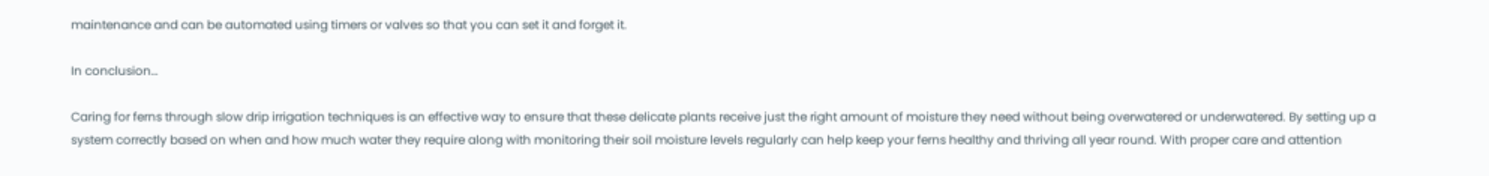maintenance and can be automated using timers or valves so that you can set it and forget it.

In conclusion…

Caring for ferns through slow drip irrigation techniques is an effective way to ensure that these delicate plants receive just the right amount of moisture they need without being overwatered or underwatered. By setting up a system correctly based on when and how much water they require along with monitoring their soil moisture levels regularly can help keep your ferns healthy and thriving all year round. With proper care and attention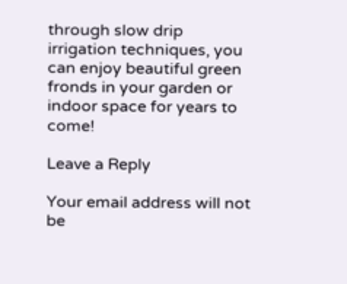through slow drip irrigation techniques, you can enjoy beautiful green fronds in your garden or indoor space for years to come!

Leave a Reply

Your email address will not be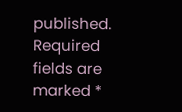published. Required fields are marked *